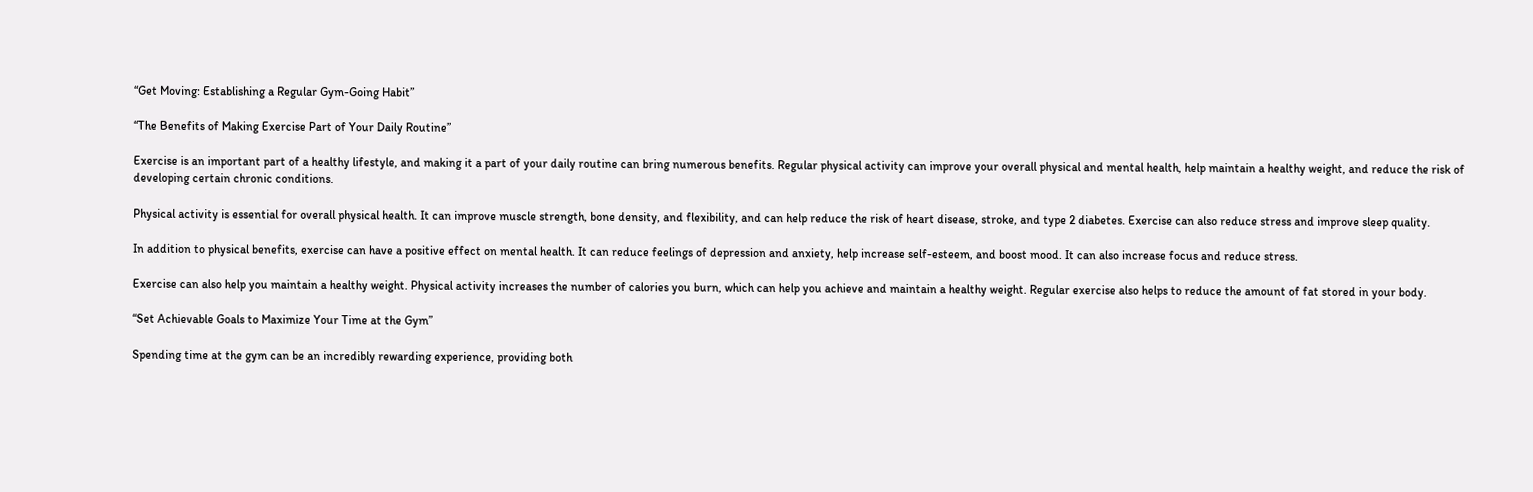“Get Moving: Establishing a Regular Gym-Going Habit”

“The Benefits of Making Exercise Part of Your Daily Routine”

Exercise is an important part of a healthy lifestyle, and making it a part of your daily routine can bring numerous benefits. Regular physical activity can improve your overall physical and mental health, help maintain a healthy weight, and reduce the risk of developing certain chronic conditions.

Physical activity is essential for overall physical health. It can improve muscle strength, bone density, and flexibility, and can help reduce the risk of heart disease, stroke, and type 2 diabetes. Exercise can also reduce stress and improve sleep quality.

In addition to physical benefits, exercise can have a positive effect on mental health. It can reduce feelings of depression and anxiety, help increase self-esteem, and boost mood. It can also increase focus and reduce stress.

Exercise can also help you maintain a healthy weight. Physical activity increases the number of calories you burn, which can help you achieve and maintain a healthy weight. Regular exercise also helps to reduce the amount of fat stored in your body.

“Set Achievable Goals to Maximize Your Time at the Gym”

Spending time at the gym can be an incredibly rewarding experience, providing both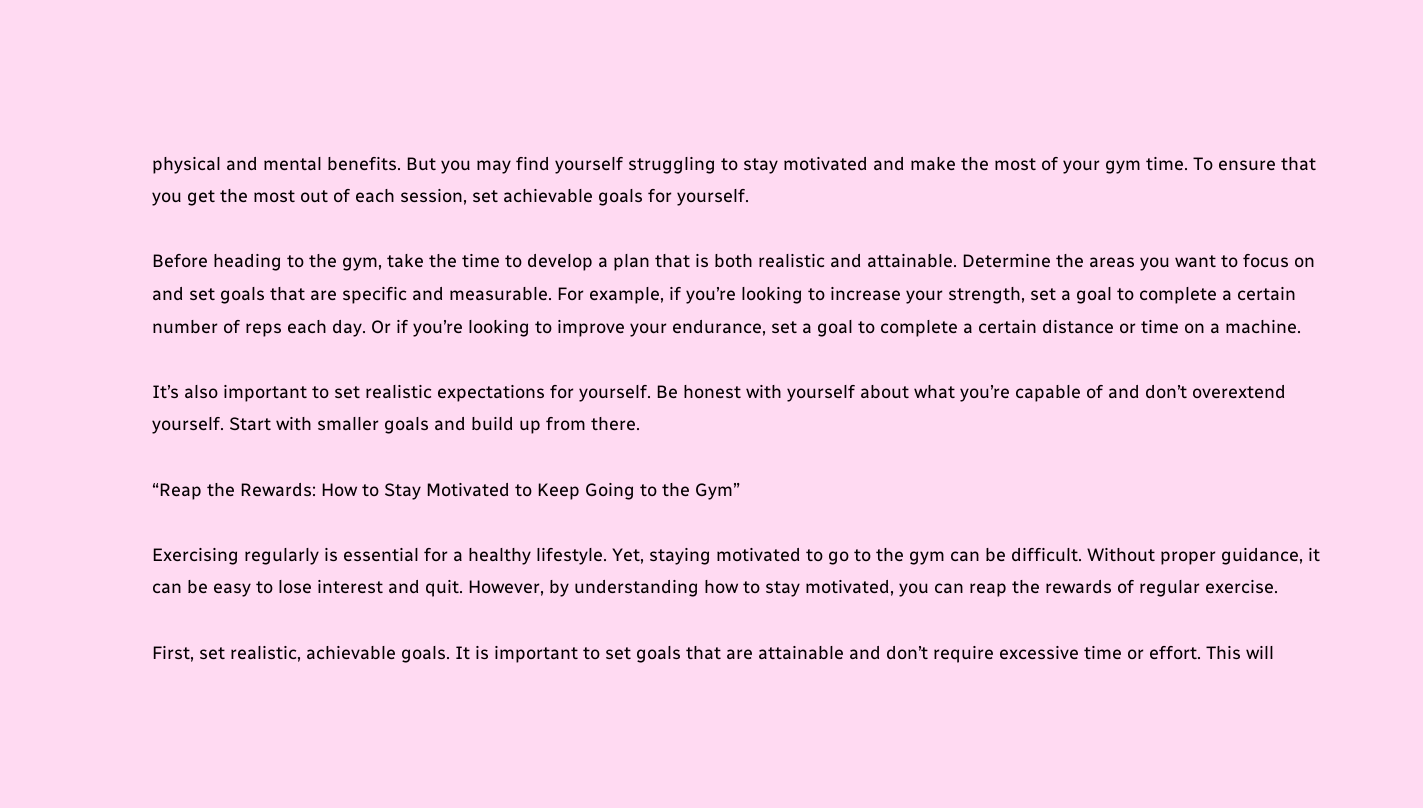physical and mental benefits. But you may find yourself struggling to stay motivated and make the most of your gym time. To ensure that you get the most out of each session, set achievable goals for yourself.

Before heading to the gym, take the time to develop a plan that is both realistic and attainable. Determine the areas you want to focus on and set goals that are specific and measurable. For example, if you’re looking to increase your strength, set a goal to complete a certain number of reps each day. Or if you’re looking to improve your endurance, set a goal to complete a certain distance or time on a machine.

It’s also important to set realistic expectations for yourself. Be honest with yourself about what you’re capable of and don’t overextend yourself. Start with smaller goals and build up from there.

“Reap the Rewards: How to Stay Motivated to Keep Going to the Gym”

Exercising regularly is essential for a healthy lifestyle. Yet, staying motivated to go to the gym can be difficult. Without proper guidance, it can be easy to lose interest and quit. However, by understanding how to stay motivated, you can reap the rewards of regular exercise.

First, set realistic, achievable goals. It is important to set goals that are attainable and don’t require excessive time or effort. This will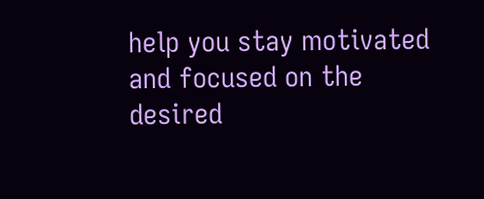help you stay motivated and focused on the desired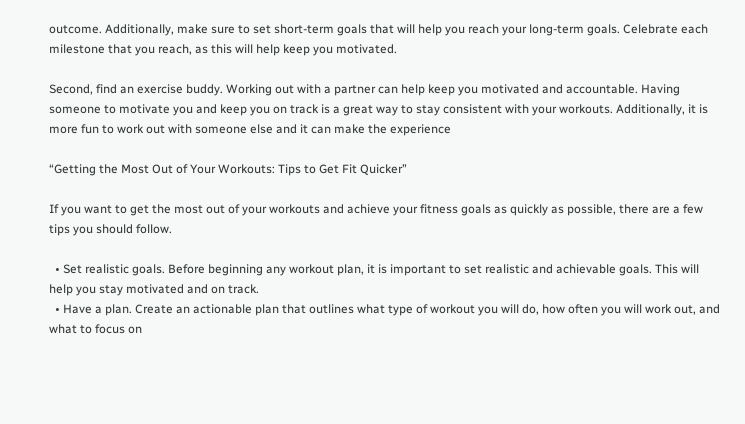outcome. Additionally, make sure to set short-term goals that will help you reach your long-term goals. Celebrate each milestone that you reach, as this will help keep you motivated.

Second, find an exercise buddy. Working out with a partner can help keep you motivated and accountable. Having someone to motivate you and keep you on track is a great way to stay consistent with your workouts. Additionally, it is more fun to work out with someone else and it can make the experience

“Getting the Most Out of Your Workouts: Tips to Get Fit Quicker”

If you want to get the most out of your workouts and achieve your fitness goals as quickly as possible, there are a few tips you should follow.

  • Set realistic goals. Before beginning any workout plan, it is important to set realistic and achievable goals. This will help you stay motivated and on track.
  • Have a plan. Create an actionable plan that outlines what type of workout you will do, how often you will work out, and what to focus on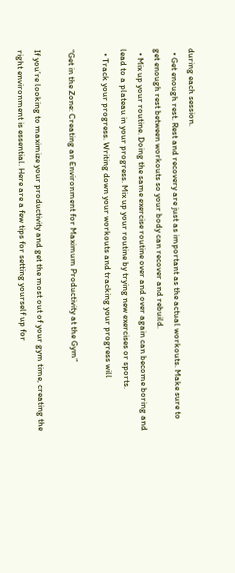during each session.
  • Get enough rest. Rest and recovery are just as important as the actual workouts. Make sure to get enough rest between workouts so your body can recover and rebuild.
  • Mix up your routine. Doing the same exercise routine over and over again can become boring and lead to a plateau in your progress. Mix up your routine by trying new exercises or sports.
  • Track your progress. Writing down your workouts and tracking your progress will

“Get in the Zone: Creating an Environment for Maximum Productivity at the Gym”

If you’re looking to maximize your productivity and get the most out of your gym time, creating the right environment is essential. Here are a few tips for setting yourself up for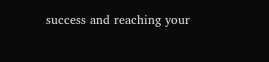success and reaching your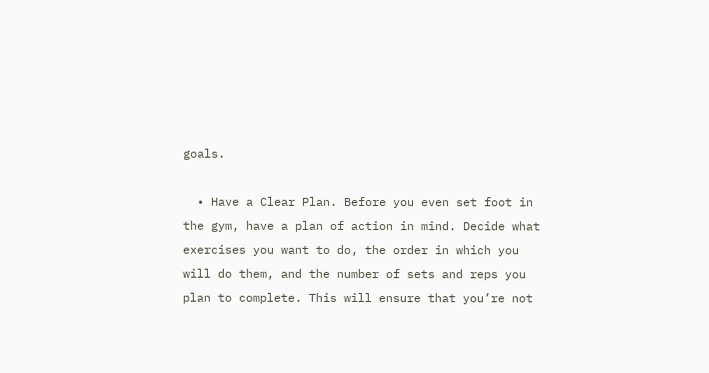goals.

  • Have a Clear Plan. Before you even set foot in the gym, have a plan of action in mind. Decide what exercises you want to do, the order in which you will do them, and the number of sets and reps you plan to complete. This will ensure that you’re not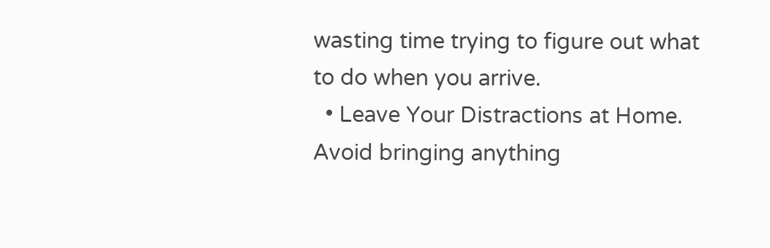wasting time trying to figure out what to do when you arrive.
  • Leave Your Distractions at Home. Avoid bringing anything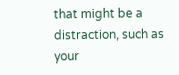that might be a distraction, such as your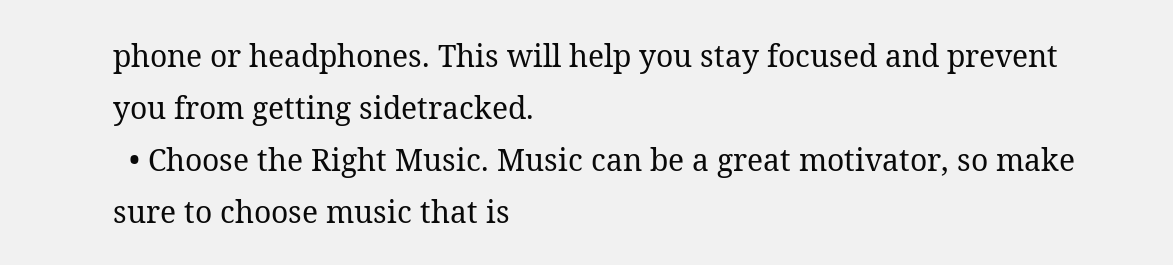phone or headphones. This will help you stay focused and prevent you from getting sidetracked.
  • Choose the Right Music. Music can be a great motivator, so make sure to choose music that is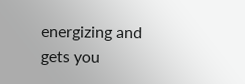energizing and gets you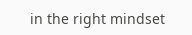in the right mindset